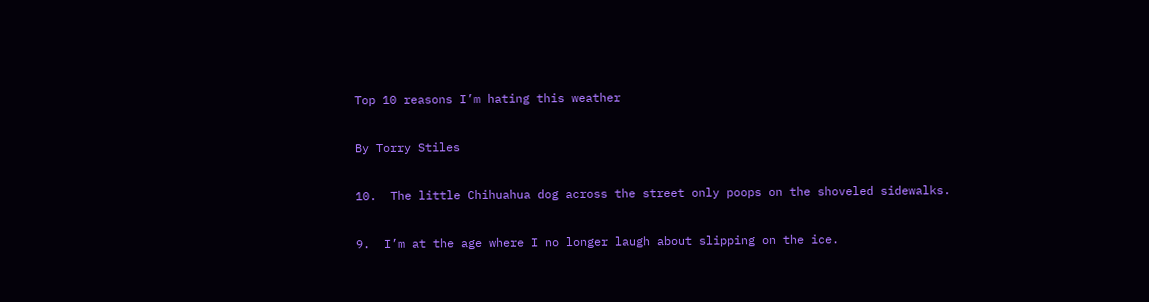Top 10 reasons I’m hating this weather

By Torry Stiles

10.  The little Chihuahua dog across the street only poops on the shoveled sidewalks.

9.  I’m at the age where I no longer laugh about slipping on the ice.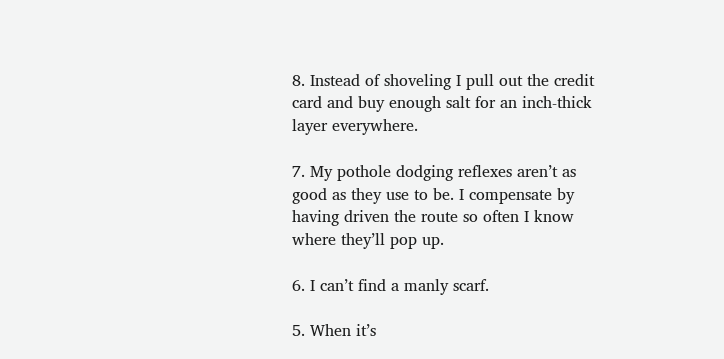8. Instead of shoveling I pull out the credit card and buy enough salt for an inch-thick layer everywhere.

7. My pothole dodging reflexes aren’t as good as they use to be. I compensate by having driven the route so often I know where they’ll pop up.

6. I can’t find a manly scarf.

5. When it’s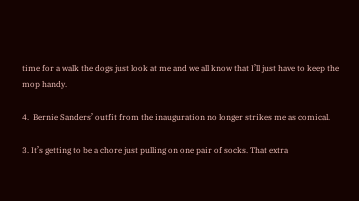time for a walk the dogs just look at me and we all know that I’ll just have to keep the mop handy.

4.  Bernie Sanders’ outfit from the inauguration no longer strikes me as comical.

3. It’s getting to be a chore just pulling on one pair of socks. That extra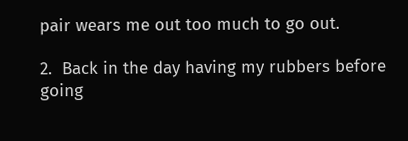pair wears me out too much to go out.

2.  Back in the day having my rubbers before going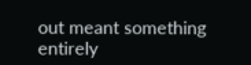out meant something entirely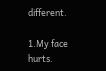different.

1.My face hurts.